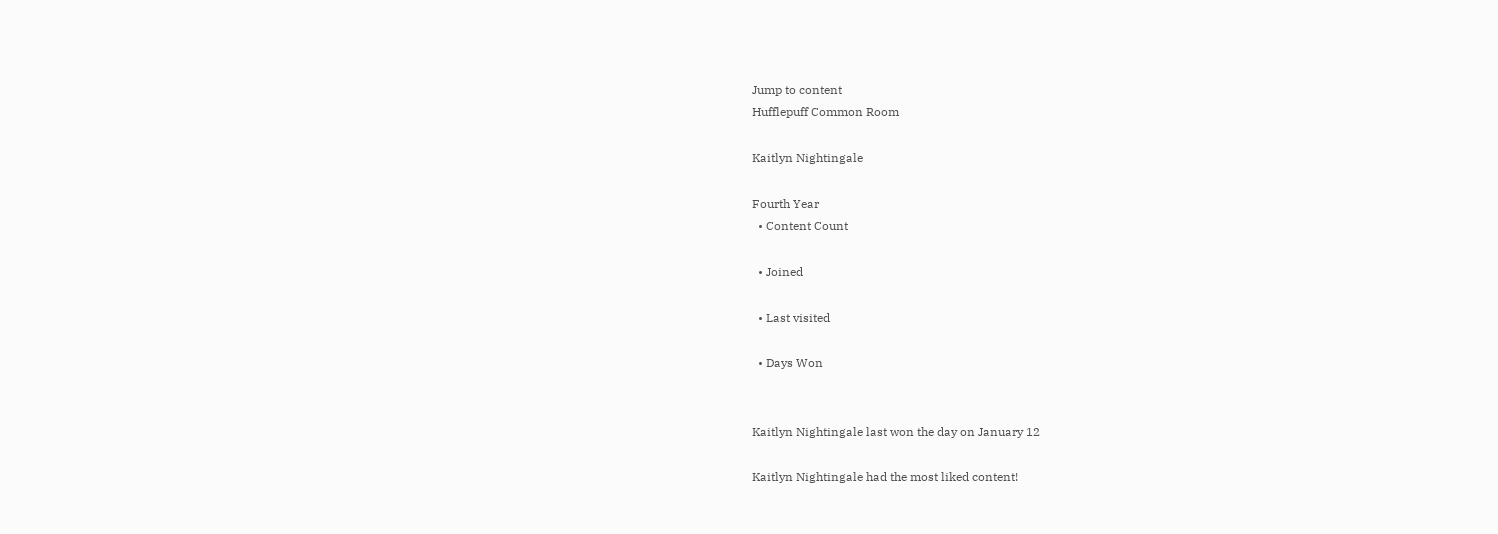Jump to content
Hufflepuff Common Room

Kaitlyn Nightingale

Fourth Year
  • Content Count

  • Joined

  • Last visited

  • Days Won


Kaitlyn Nightingale last won the day on January 12

Kaitlyn Nightingale had the most liked content!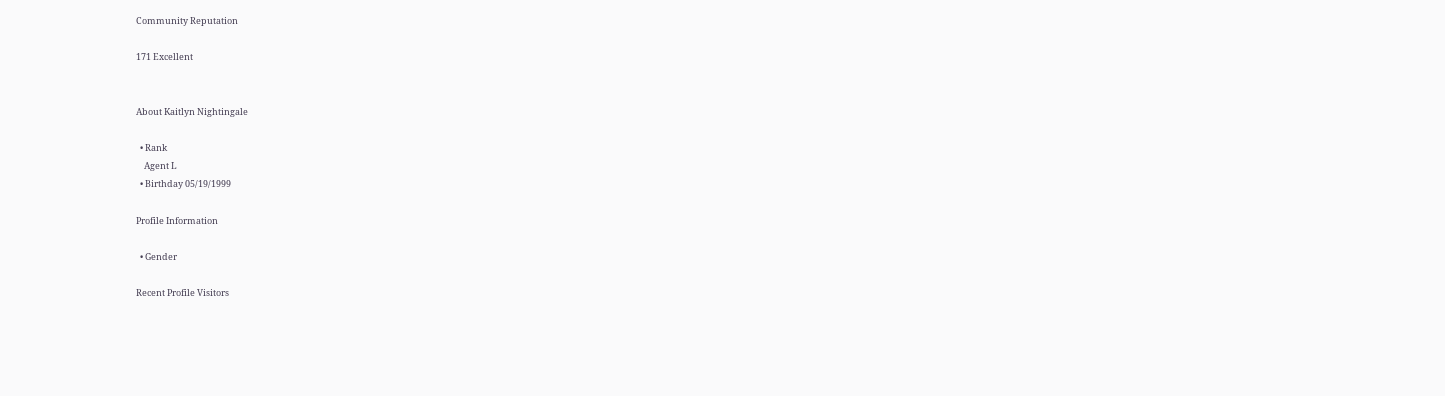Community Reputation

171 Excellent


About Kaitlyn Nightingale

  • Rank
    Agent L
  • Birthday 05/19/1999

Profile Information

  • Gender

Recent Profile Visitors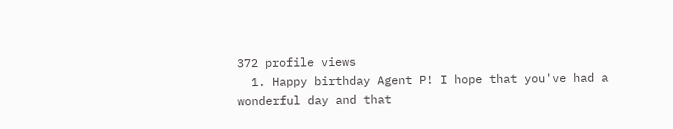372 profile views
  1. Happy birthday Agent P! I hope that you've had a wonderful day and that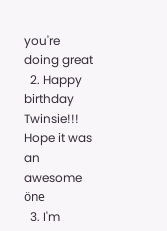you're doing great
  2. Happy birthday Twinsie!!! Hope it was an awesome öne
  3. I'm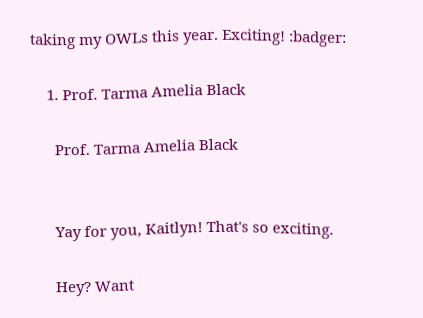taking my OWLs this year. Exciting! :badger:

    1. Prof. Tarma Amelia Black

      Prof. Tarma Amelia Black


      Yay for you, Kaitlyn! That's so exciting.

      Hey? Want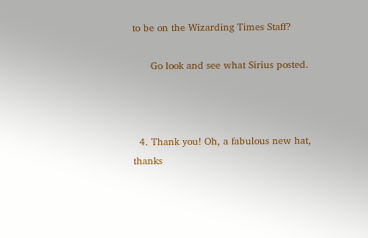to be on the Wizarding Times Staff?

      Go look and see what Sirius posted.



  4. Thank you! Oh, a fabulous new hat, thanks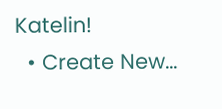Katelin!
  • Create New...